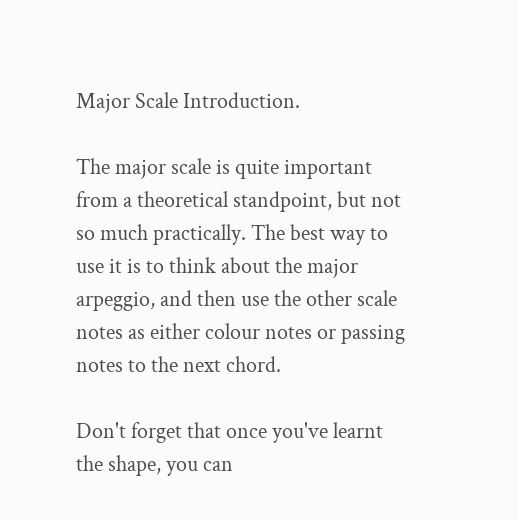Major Scale Introduction.

The major scale is quite important from a theoretical standpoint, but not so much practically. The best way to use it is to think about the major arpeggio, and then use the other scale notes as either colour notes or passing notes to the next chord.

Don't forget that once you've learnt the shape, you can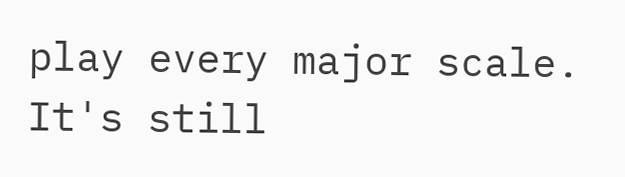play every major scale. It's still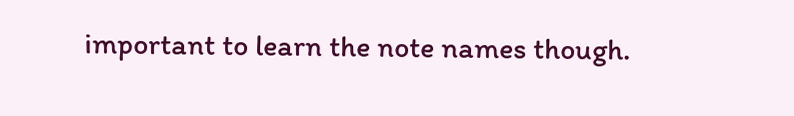important to learn the note names though.